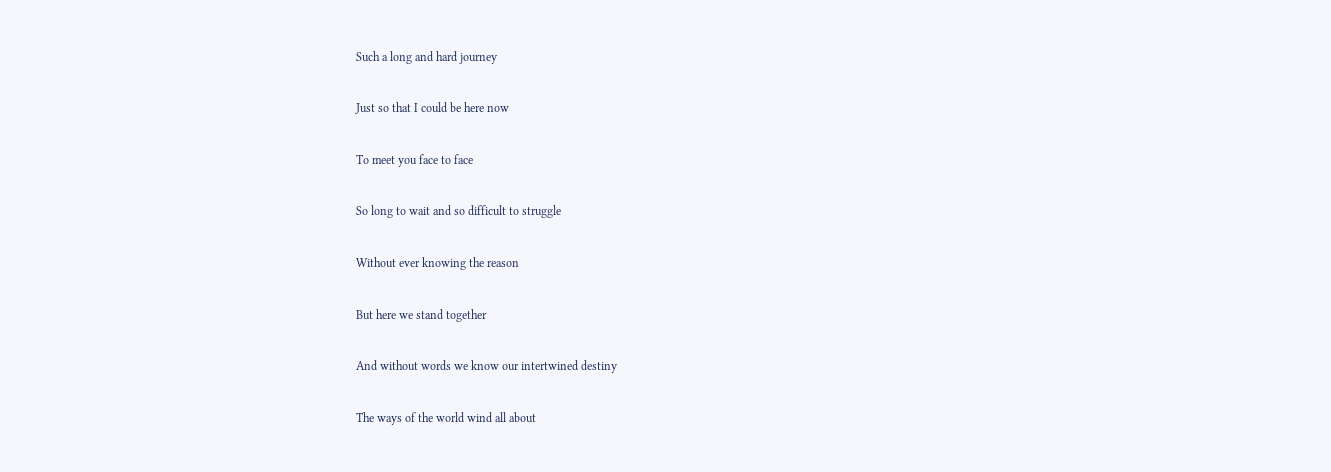Such a long and hard journey

Just so that I could be here now

To meet you face to face

So long to wait and so difficult to struggle

Without ever knowing the reason

But here we stand together

And without words we know our intertwined destiny

The ways of the world wind all about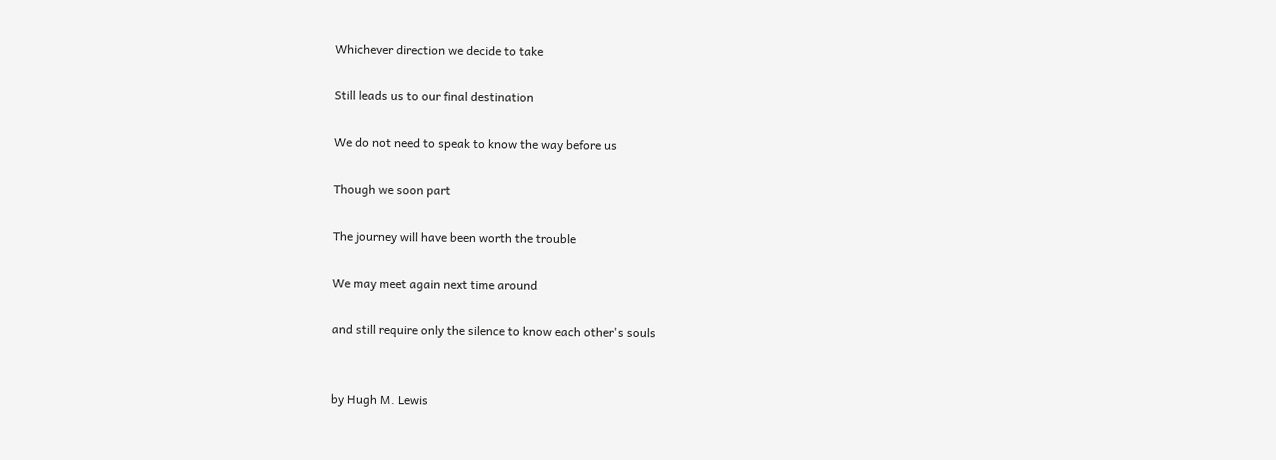Whichever direction we decide to take

Still leads us to our final destination

We do not need to speak to know the way before us

Though we soon part

The journey will have been worth the trouble

We may meet again next time around

and still require only the silence to know each other's souls


by Hugh M. Lewis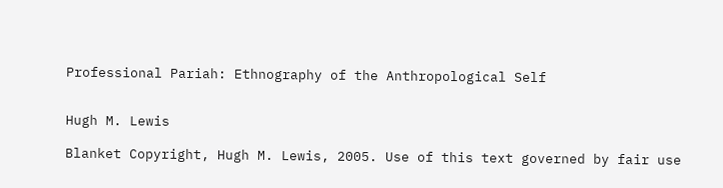Professional Pariah: Ethnography of the Anthropological Self


Hugh M. Lewis

Blanket Copyright, Hugh M. Lewis, 2005. Use of this text governed by fair use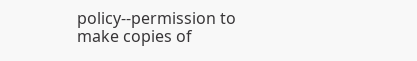policy--permission to make copies of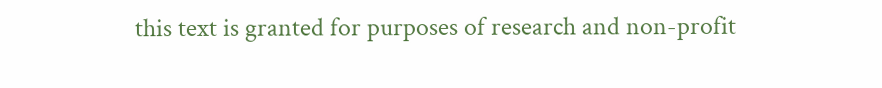this text is granted for purposes of research and non-profit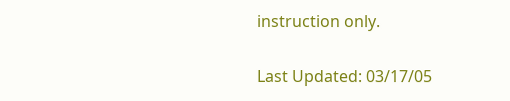instruction only.

Last Updated: 03/17/05